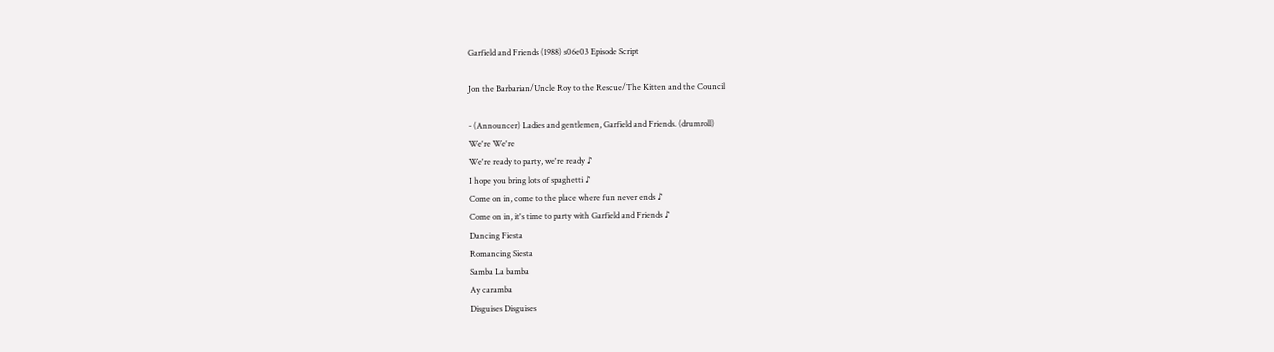Garfield and Friends (1988) s06e03 Episode Script

Jon the Barbarian/Uncle Roy to the Rescue/The Kitten and the Council

- (Announcer) Ladies and gentlemen, Garfield and Friends. (drumroll)
We're We're
We're ready to party, we're ready ♪
I hope you bring lots of spaghetti ♪
Come on in, come to the place where fun never ends ♪
Come on in, it's time to party with Garfield and Friends ♪
Dancing Fiesta
Romancing Siesta
Samba La bamba
Ay caramba
Disguises Disguises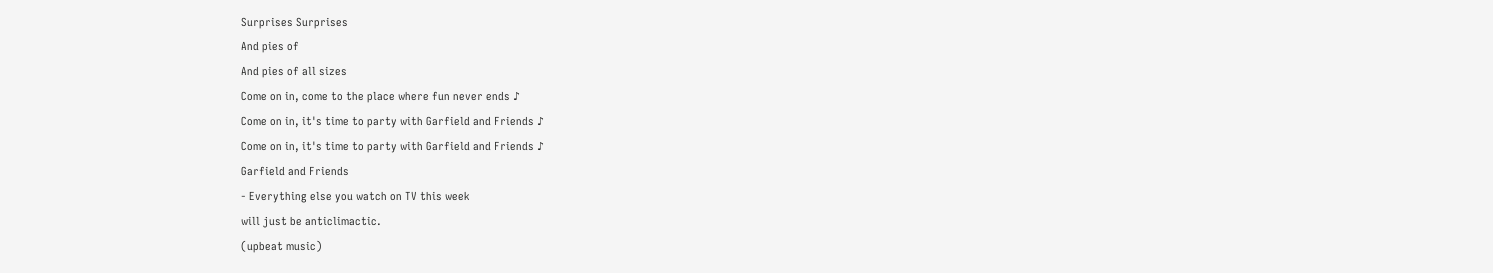Surprises Surprises
And pies of
And pies of all sizes
Come on in, come to the place where fun never ends ♪
Come on in, it's time to party with Garfield and Friends ♪
Come on in, it's time to party with Garfield and Friends ♪
Garfield and Friends
- Everything else you watch on TV this week
will just be anticlimactic.
(upbeat music)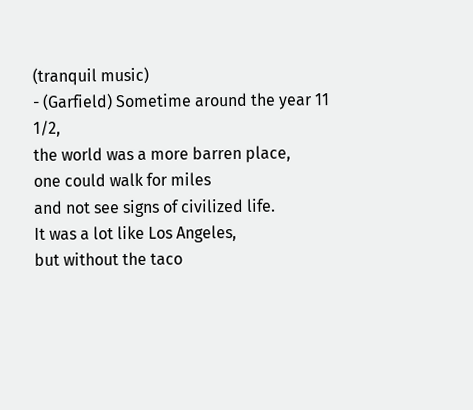(tranquil music)
- (Garfield) Sometime around the year 11 1/2,
the world was a more barren place,
one could walk for miles
and not see signs of civilized life.
It was a lot like Los Angeles,
but without the taco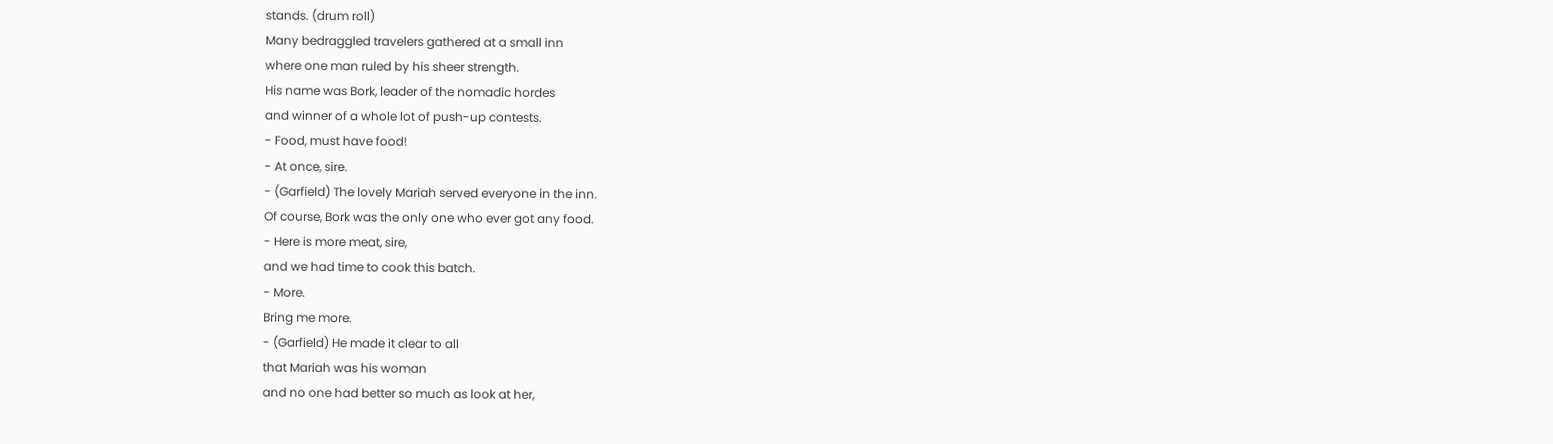stands. (drum roll)
Many bedraggled travelers gathered at a small inn
where one man ruled by his sheer strength.
His name was Bork, leader of the nomadic hordes
and winner of a whole lot of push-up contests.
- Food, must have food!
- At once, sire.
- (Garfield) The lovely Mariah served everyone in the inn.
Of course, Bork was the only one who ever got any food.
- Here is more meat, sire,
and we had time to cook this batch.
- More.
Bring me more.
- (Garfield) He made it clear to all
that Mariah was his woman
and no one had better so much as look at her,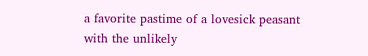a favorite pastime of a lovesick peasant
with the unlikely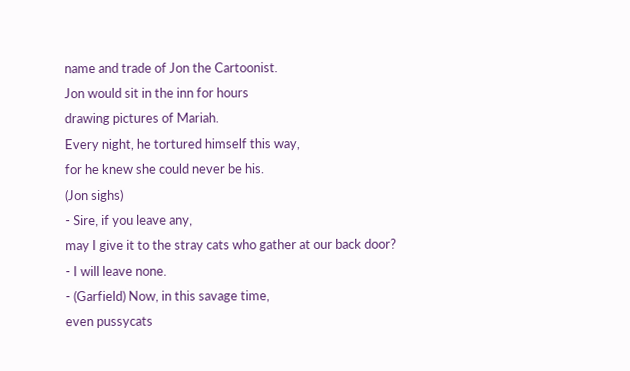name and trade of Jon the Cartoonist.
Jon would sit in the inn for hours
drawing pictures of Mariah.
Every night, he tortured himself this way,
for he knew she could never be his.
(Jon sighs)
- Sire, if you leave any,
may I give it to the stray cats who gather at our back door?
- I will leave none.
- (Garfield) Now, in this savage time,
even pussycats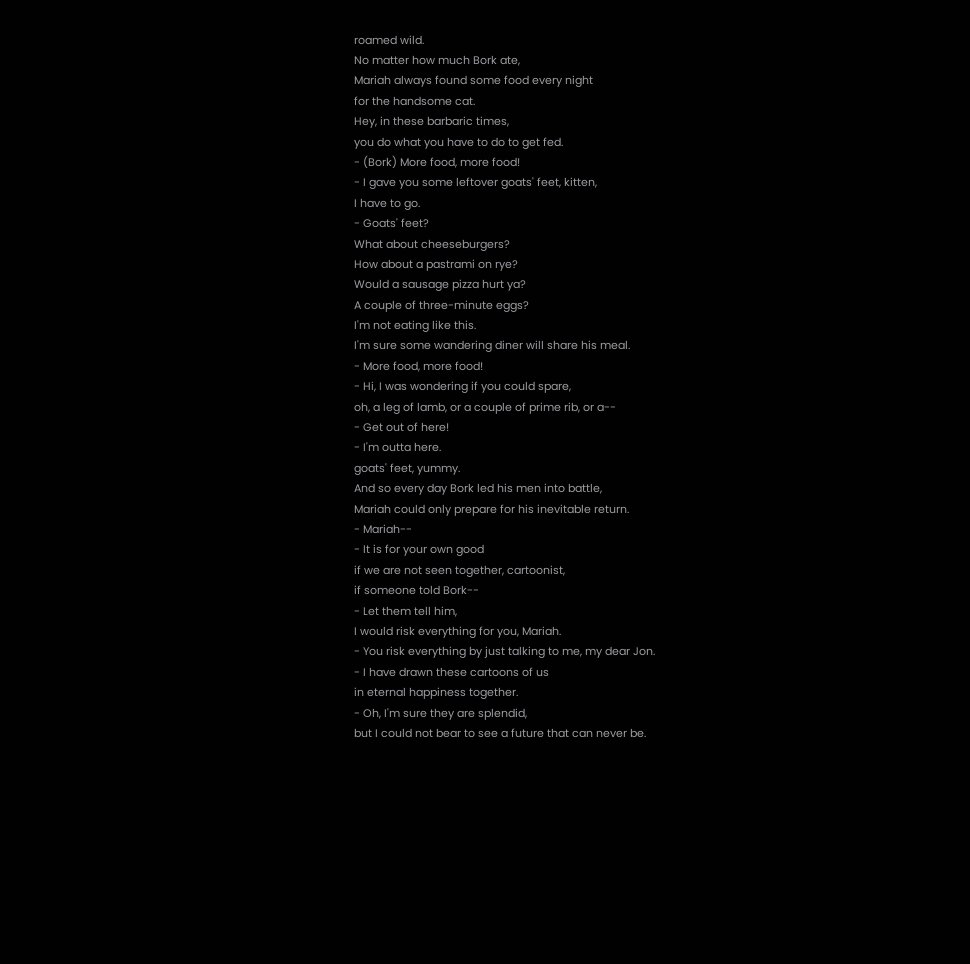roamed wild.
No matter how much Bork ate,
Mariah always found some food every night
for the handsome cat.
Hey, in these barbaric times,
you do what you have to do to get fed.
- (Bork) More food, more food!
- I gave you some leftover goats' feet, kitten,
I have to go.
- Goats' feet?
What about cheeseburgers?
How about a pastrami on rye?
Would a sausage pizza hurt ya?
A couple of three-minute eggs?
I'm not eating like this.
I'm sure some wandering diner will share his meal.
- More food, more food!
- Hi, I was wondering if you could spare,
oh, a leg of lamb, or a couple of prime rib, or a--
- Get out of here!
- I'm outta here.
goats' feet, yummy.
And so every day Bork led his men into battle,
Mariah could only prepare for his inevitable return.
- Mariah--
- It is for your own good
if we are not seen together, cartoonist,
if someone told Bork--
- Let them tell him,
I would risk everything for you, Mariah.
- You risk everything by just talking to me, my dear Jon.
- I have drawn these cartoons of us
in eternal happiness together.
- Oh, I'm sure they are splendid,
but I could not bear to see a future that can never be.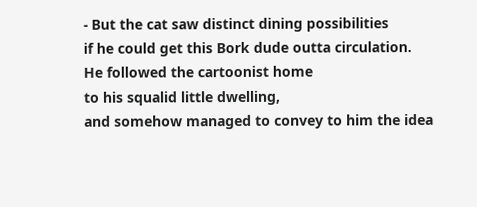- But the cat saw distinct dining possibilities
if he could get this Bork dude outta circulation.
He followed the cartoonist home
to his squalid little dwelling,
and somehow managed to convey to him the idea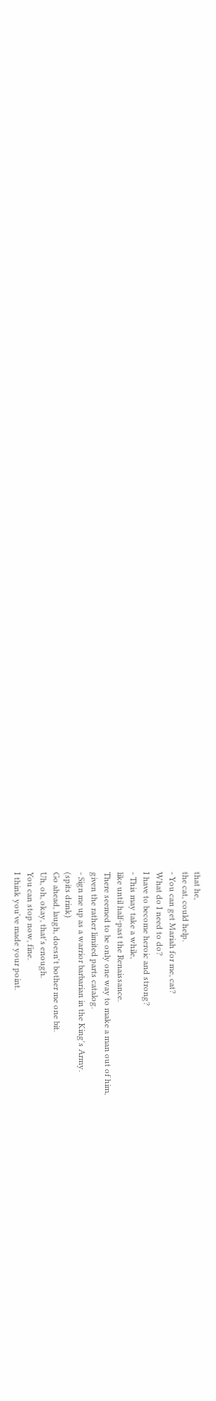that he,
the cat, could help.
- You can get Mariah for me, cat?
What do I need to do?
I have to become heroic and strong?
- This may take a while,
like until half-past the Renaissance.
There seemed to be only one way to make a man out of him,
given the rather limited parts catalog.
- Sign me up as a warrior barbarian in the King's Army.
(spits drink)
Go ahead, laugh, doesn't bother me one bit.
Uh, oh, okay, that's enough.
You can stop now, fine.
I think you've made your point.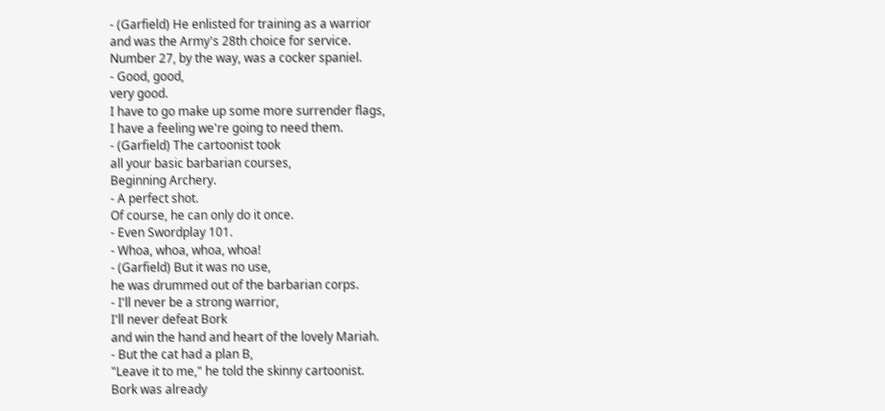- (Garfield) He enlisted for training as a warrior
and was the Army's 28th choice for service.
Number 27, by the way, was a cocker spaniel.
- Good, good,
very good.
I have to go make up some more surrender flags,
I have a feeling we're going to need them.
- (Garfield) The cartoonist took
all your basic barbarian courses,
Beginning Archery.
- A perfect shot.
Of course, he can only do it once.
- Even Swordplay 101.
- Whoa, whoa, whoa, whoa!
- (Garfield) But it was no use,
he was drummed out of the barbarian corps.
- I'll never be a strong warrior,
I'll never defeat Bork
and win the hand and heart of the lovely Mariah.
- But the cat had a plan B,
"Leave it to me," he told the skinny cartoonist.
Bork was already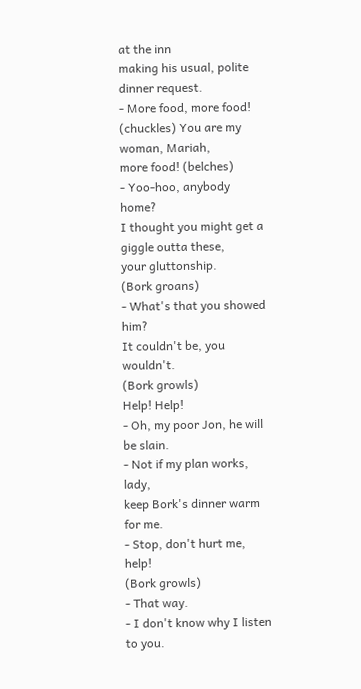at the inn
making his usual, polite dinner request.
- More food, more food!
(chuckles) You are my woman, Mariah,
more food! (belches)
- Yoo-hoo, anybody home?
I thought you might get a giggle outta these,
your gluttonship.
(Bork groans)
- What's that you showed him?
It couldn't be, you wouldn't.
(Bork growls)
Help! Help!
- Oh, my poor Jon, he will be slain.
- Not if my plan works, lady,
keep Bork's dinner warm for me.
- Stop, don't hurt me, help!
(Bork growls)
- That way.
- I don't know why I listen to you.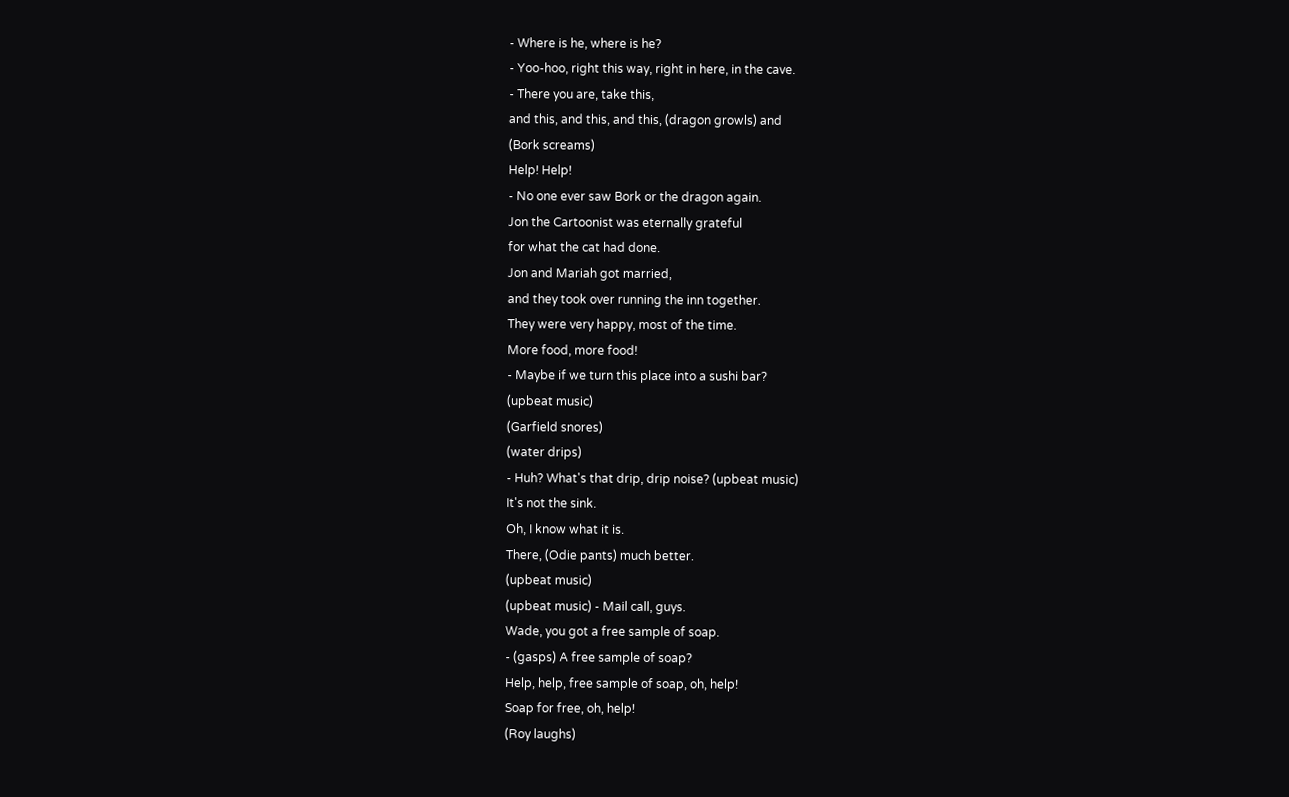- Where is he, where is he?
- Yoo-hoo, right this way, right in here, in the cave.
- There you are, take this,
and this, and this, and this, (dragon growls) and
(Bork screams)
Help! Help!
- No one ever saw Bork or the dragon again.
Jon the Cartoonist was eternally grateful
for what the cat had done.
Jon and Mariah got married,
and they took over running the inn together.
They were very happy, most of the time.
More food, more food!
- Maybe if we turn this place into a sushi bar?
(upbeat music)
(Garfield snores)
(water drips)
- Huh? What's that drip, drip noise? (upbeat music)
It's not the sink.
Oh, I know what it is.
There, (Odie pants) much better.
(upbeat music)
(upbeat music) - Mail call, guys.
Wade, you got a free sample of soap.
- (gasps) A free sample of soap?
Help, help, free sample of soap, oh, help!
Soap for free, oh, help!
(Roy laughs)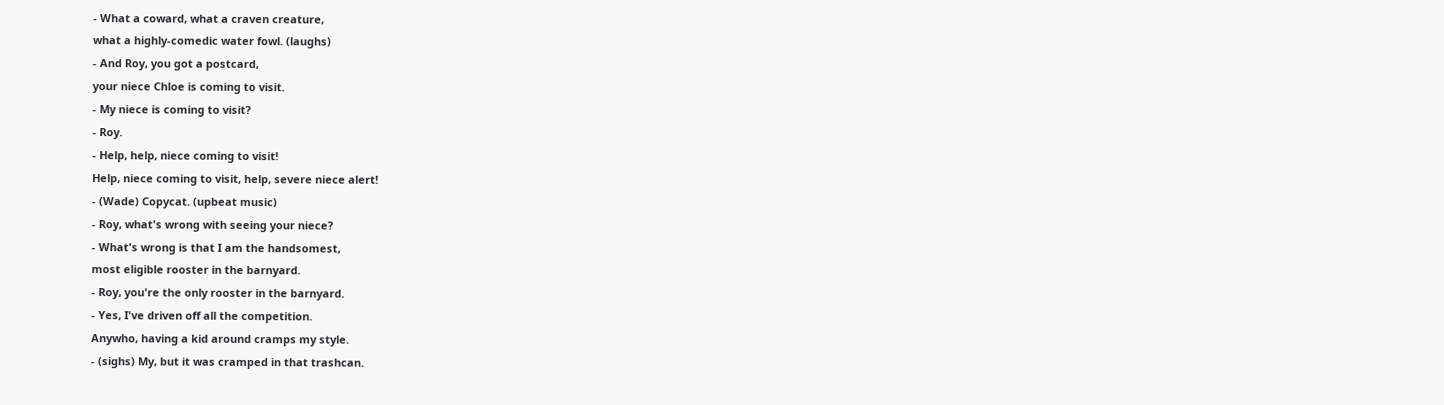- What a coward, what a craven creature,
what a highly-comedic water fowl. (laughs)
- And Roy, you got a postcard,
your niece Chloe is coming to visit.
- My niece is coming to visit?
- Roy.
- Help, help, niece coming to visit!
Help, niece coming to visit, help, severe niece alert!
- (Wade) Copycat. (upbeat music)
- Roy, what's wrong with seeing your niece?
- What's wrong is that I am the handsomest,
most eligible rooster in the barnyard.
- Roy, you're the only rooster in the barnyard.
- Yes, I've driven off all the competition.
Anywho, having a kid around cramps my style.
- (sighs) My, but it was cramped in that trashcan.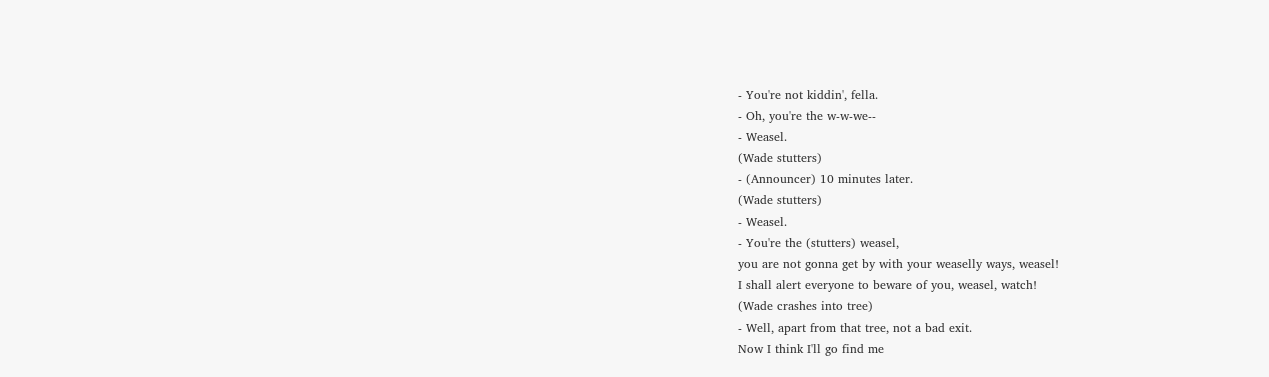- You're not kiddin', fella.
- Oh, you're the w-w-we--
- Weasel.
(Wade stutters)
- (Announcer) 10 minutes later.
(Wade stutters)
- Weasel.
- You're the (stutters) weasel,
you are not gonna get by with your weaselly ways, weasel!
I shall alert everyone to beware of you, weasel, watch!
(Wade crashes into tree)
- Well, apart from that tree, not a bad exit.
Now I think I'll go find me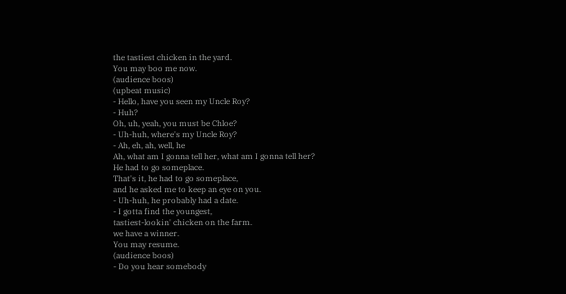the tastiest chicken in the yard.
You may boo me now.
(audience boos)
(upbeat music)
- Hello, have you seen my Uncle Roy?
- Huh?
Oh, uh, yeah, you must be Chloe?
- Uh-huh, where's my Uncle Roy?
- Ah, eh, ah, well, he
Ah, what am I gonna tell her, what am I gonna tell her?
He had to go someplace.
That's it, he had to go someplace,
and he asked me to keep an eye on you.
- Uh-huh, he probably had a date.
- I gotta find the youngest,
tastiest-lookin' chicken on the farm.
we have a winner.
You may resume.
(audience boos)
- Do you hear somebody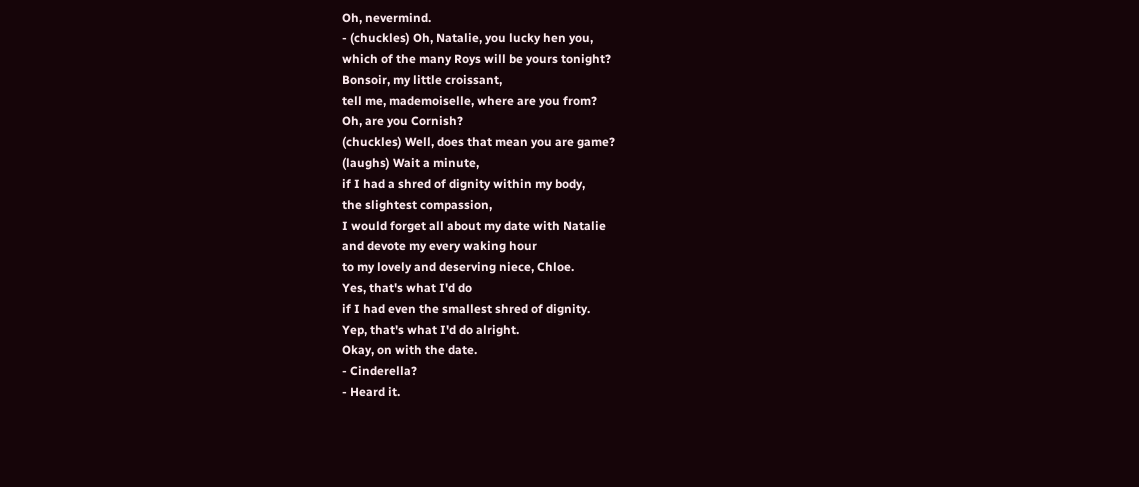Oh, nevermind.
- (chuckles) Oh, Natalie, you lucky hen you,
which of the many Roys will be yours tonight?
Bonsoir, my little croissant,
tell me, mademoiselle, where are you from?
Oh, are you Cornish?
(chuckles) Well, does that mean you are game?
(laughs) Wait a minute,
if I had a shred of dignity within my body,
the slightest compassion,
I would forget all about my date with Natalie
and devote my every waking hour
to my lovely and deserving niece, Chloe.
Yes, that's what I'd do
if I had even the smallest shred of dignity.
Yep, that's what I'd do alright.
Okay, on with the date.
- Cinderella?
- Heard it.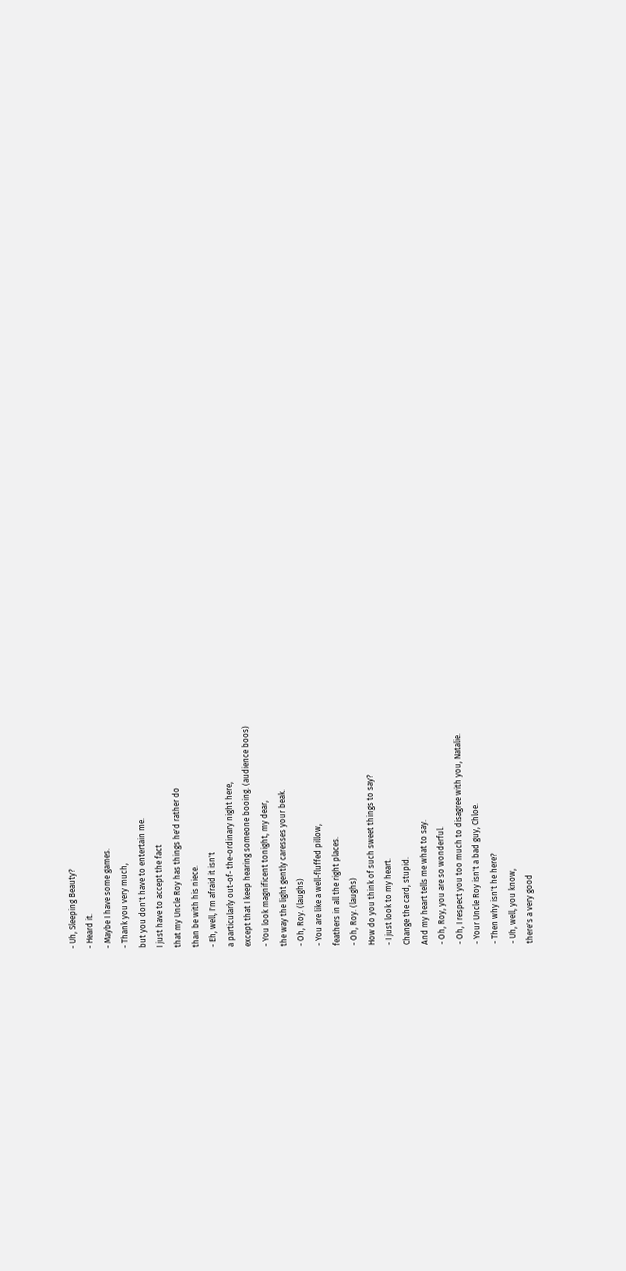- Uh, Sleeping Beauty?
- Heard it.
- Maybe I have some games.
- Thank you very much,
but you don't have to entertain me.
I just have to accept the fact
that my Uncle Roy has things he'd rather do
than be with his niece.
- Eh, well, I'm afraid it isn't
a particularly out-of- the-ordinary night here,
except that I keep hearing someone booing. (audience boos)
- You look magnificent tonight, my dear,
the way the light gently caresses your beak.
- Oh, Roy. (laughs)
- You are like a well-fluffed pillow,
feathers in all the right places.
- Oh, Roy. (laughs)
How do you think of such sweet things to say?
- I just look to my heart.
Change the card, stupid.
And my heart tells me what to say.
- Oh, Roy, you are so wonderful.
- Oh, I respect you too much to disagree with you, Natalie.
- Your Uncle Roy isn't a bad guy, Chloe.
- Then why isn't he here?
- Uh, well, you know,
there's a very good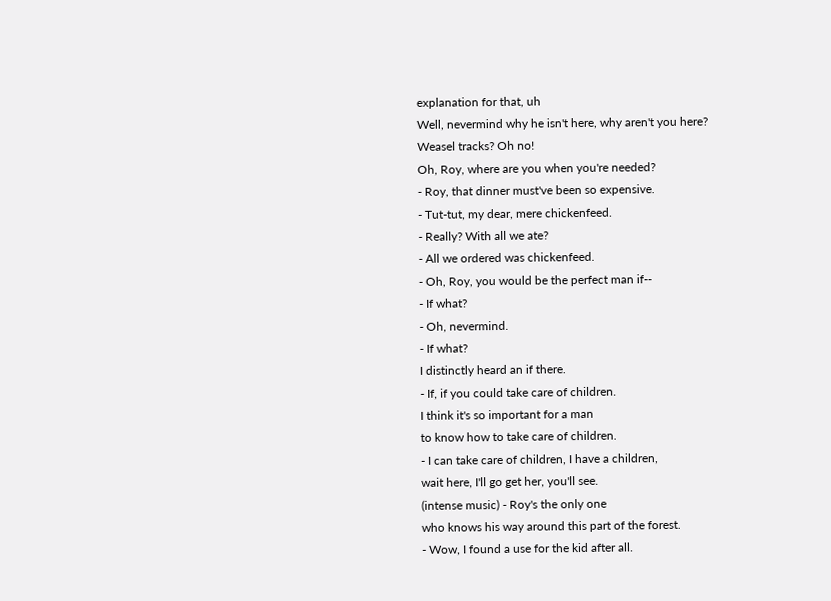explanation for that, uh
Well, nevermind why he isn't here, why aren't you here?
Weasel tracks? Oh no!
Oh, Roy, where are you when you're needed?
- Roy, that dinner must've been so expensive.
- Tut-tut, my dear, mere chickenfeed.
- Really? With all we ate?
- All we ordered was chickenfeed.
- Oh, Roy, you would be the perfect man if--
- If what?
- Oh, nevermind.
- If what?
I distinctly heard an if there.
- If, if you could take care of children.
I think it's so important for a man
to know how to take care of children.
- I can take care of children, I have a children,
wait here, I'll go get her, you'll see.
(intense music) - Roy's the only one
who knows his way around this part of the forest.
- Wow, I found a use for the kid after all.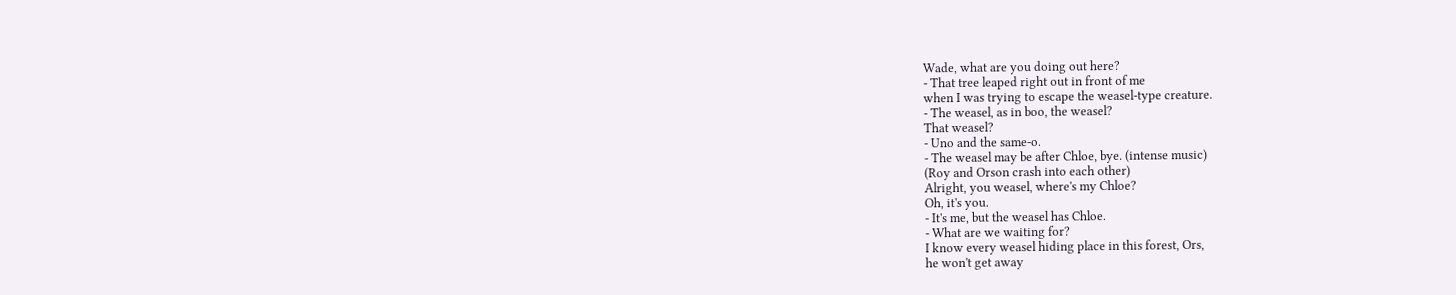Wade, what are you doing out here?
- That tree leaped right out in front of me
when I was trying to escape the weasel-type creature.
- The weasel, as in boo, the weasel?
That weasel?
- Uno and the same-o.
- The weasel may be after Chloe, bye. (intense music)
(Roy and Orson crash into each other)
Alright, you weasel, where's my Chloe?
Oh, it's you.
- It's me, but the weasel has Chloe.
- What are we waiting for?
I know every weasel hiding place in this forest, Ors,
he won't get away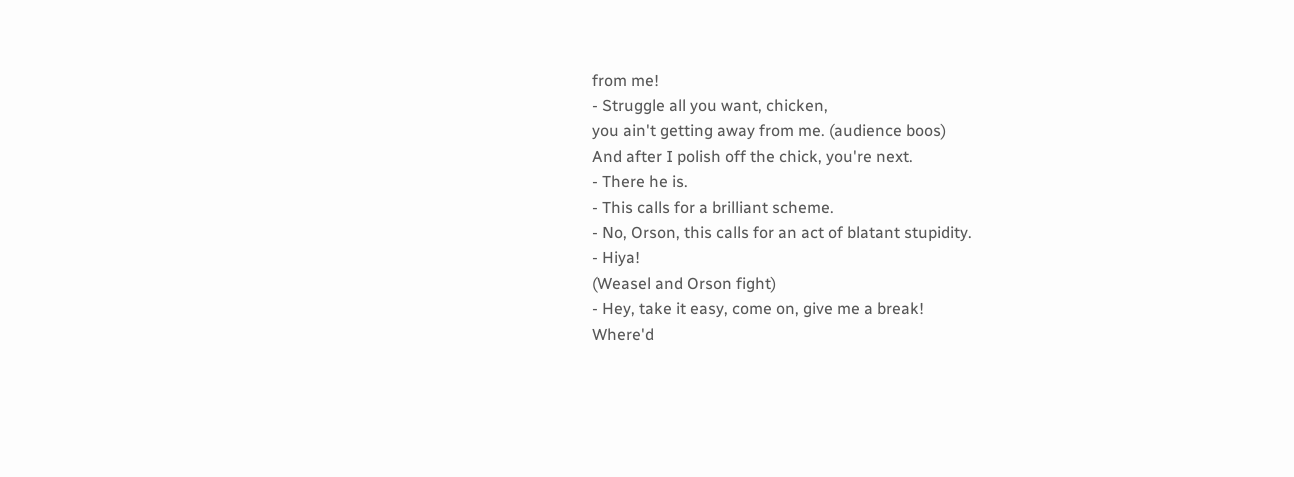from me!
- Struggle all you want, chicken,
you ain't getting away from me. (audience boos)
And after I polish off the chick, you're next.
- There he is.
- This calls for a brilliant scheme.
- No, Orson, this calls for an act of blatant stupidity.
- Hiya!
(Weasel and Orson fight)
- Hey, take it easy, come on, give me a break!
Where'd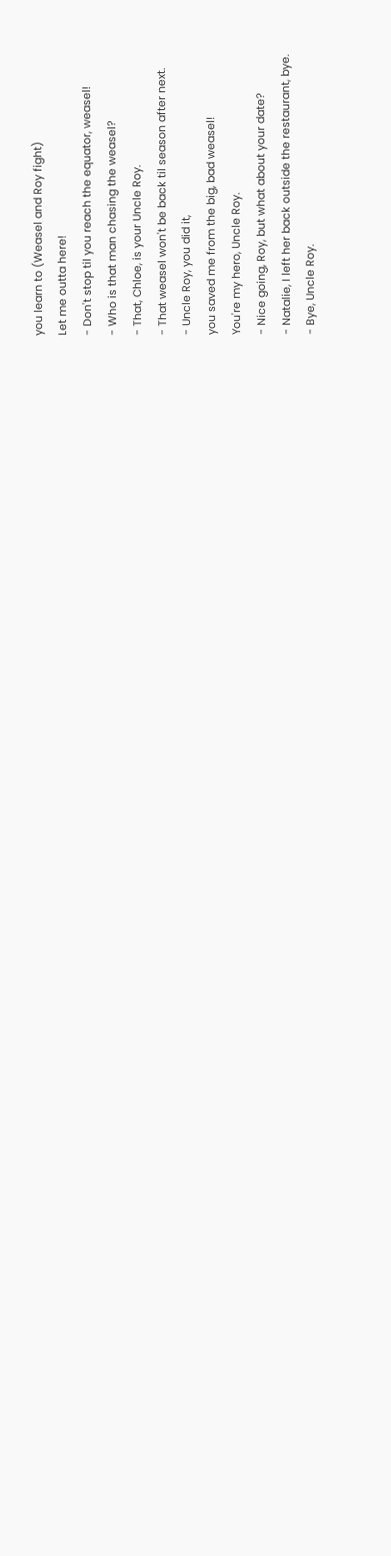you learn to (Weasel and Roy fight)
Let me outta here!
- Don't stop til you reach the equator, weasel!
- Who is that man chasing the weasel?
- That, Chloe, is your Uncle Roy.
- That weasel won't be back til season after next.
- Uncle Roy, you did it,
you saved me from the big, bad weasel!
You're my hero, Uncle Roy.
- Nice going, Roy, but what about your date?
- Natalie, I left her back outside the restaurant, bye.
- Bye, Uncle Roy.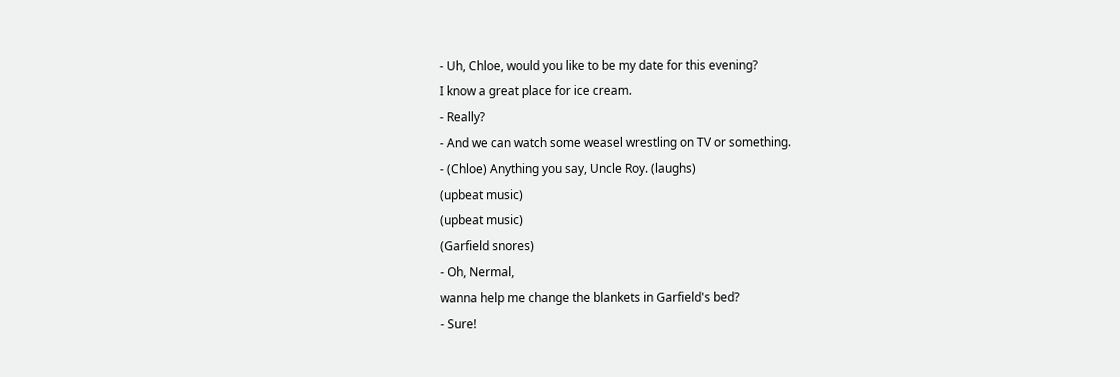- Uh, Chloe, would you like to be my date for this evening?
I know a great place for ice cream.
- Really?
- And we can watch some weasel wrestling on TV or something.
- (Chloe) Anything you say, Uncle Roy. (laughs)
(upbeat music)
(upbeat music)
(Garfield snores)
- Oh, Nermal,
wanna help me change the blankets in Garfield's bed?
- Sure!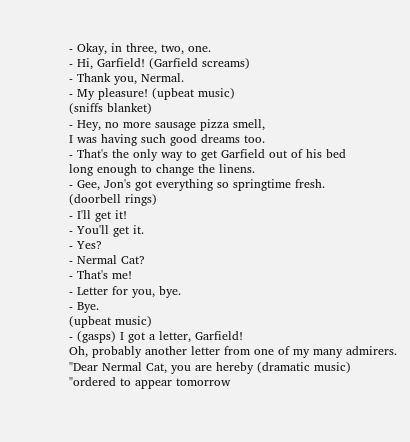- Okay, in three, two, one.
- Hi, Garfield! (Garfield screams)
- Thank you, Nermal.
- My pleasure! (upbeat music)
(sniffs blanket)
- Hey, no more sausage pizza smell,
I was having such good dreams too.
- That's the only way to get Garfield out of his bed
long enough to change the linens.
- Gee, Jon's got everything so springtime fresh.
(doorbell rings)
- I'll get it!
- You'll get it.
- Yes?
- Nermal Cat?
- That's me!
- Letter for you, bye.
- Bye.
(upbeat music)
- (gasps) I got a letter, Garfield!
Oh, probably another letter from one of my many admirers.
"Dear Nermal Cat, you are hereby (dramatic music)
"ordered to appear tomorrow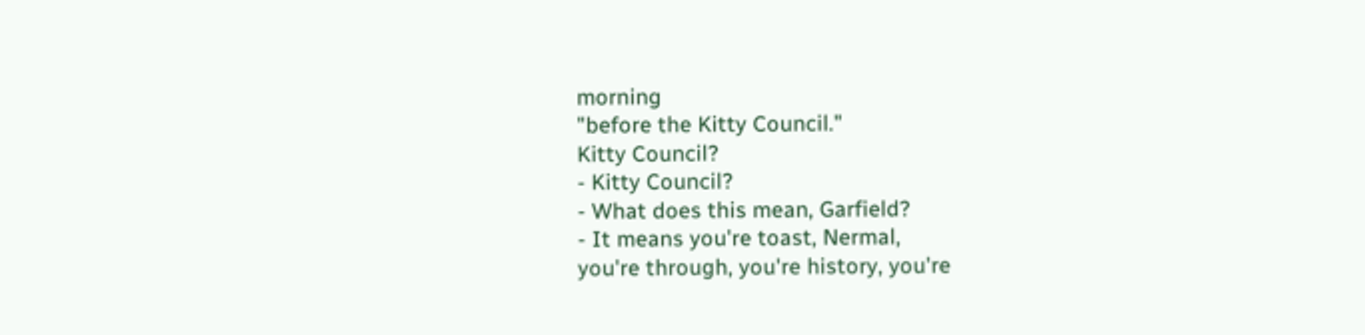morning
"before the Kitty Council."
Kitty Council?
- Kitty Council?
- What does this mean, Garfield?
- It means you're toast, Nermal,
you're through, you're history, you're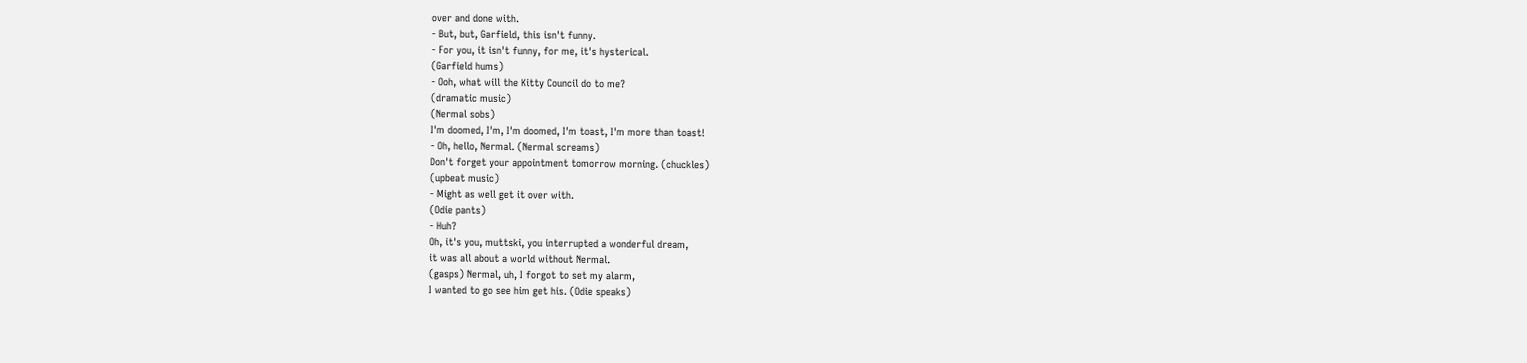over and done with.
- But, but, Garfield, this isn't funny.
- For you, it isn't funny, for me, it's hysterical.
(Garfield hums)
- Ooh, what will the Kitty Council do to me?
(dramatic music)
(Nermal sobs)
I'm doomed, I'm, I'm doomed, I'm toast, I'm more than toast!
- Oh, hello, Nermal. (Nermal screams)
Don't forget your appointment tomorrow morning. (chuckles)
(upbeat music)
- Might as well get it over with.
(Odie pants)
- Huh?
Oh, it's you, muttski, you interrupted a wonderful dream,
it was all about a world without Nermal.
(gasps) Nermal, uh, I forgot to set my alarm,
I wanted to go see him get his. (Odie speaks)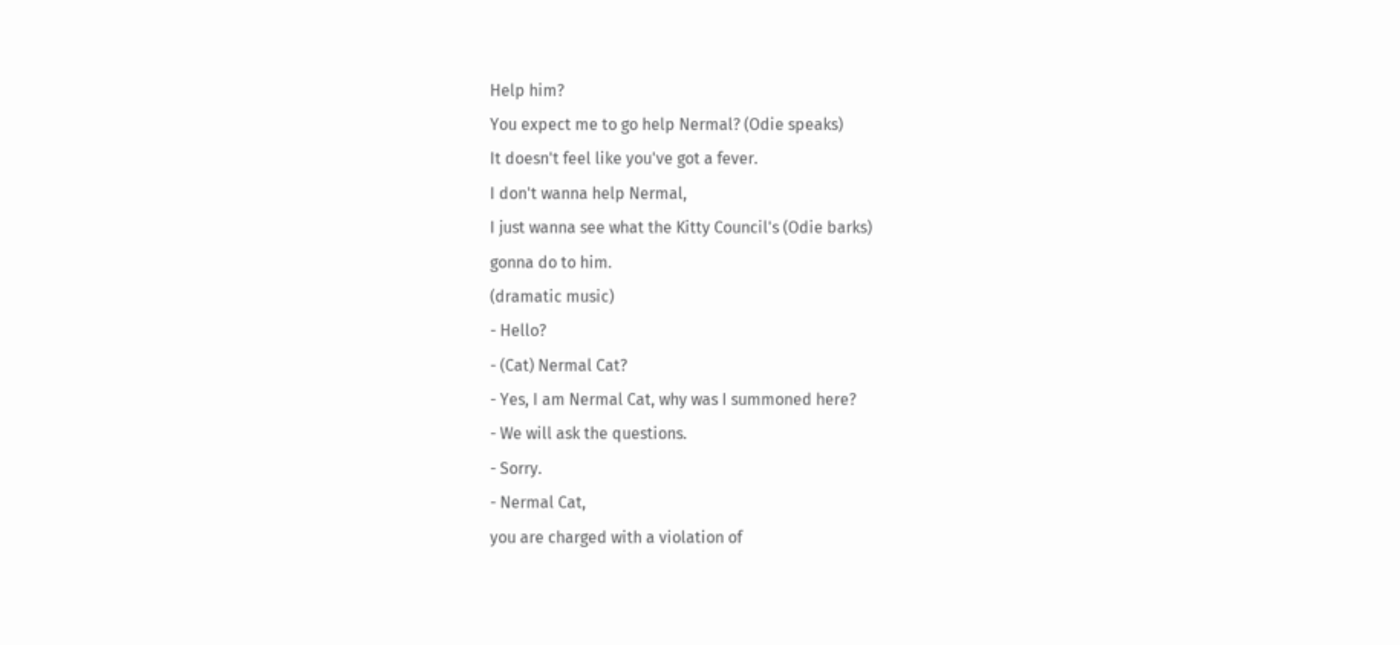Help him?
You expect me to go help Nermal? (Odie speaks)
It doesn't feel like you've got a fever.
I don't wanna help Nermal,
I just wanna see what the Kitty Council's (Odie barks)
gonna do to him.
(dramatic music)
- Hello?
- (Cat) Nermal Cat?
- Yes, I am Nermal Cat, why was I summoned here?
- We will ask the questions.
- Sorry.
- Nermal Cat,
you are charged with a violation of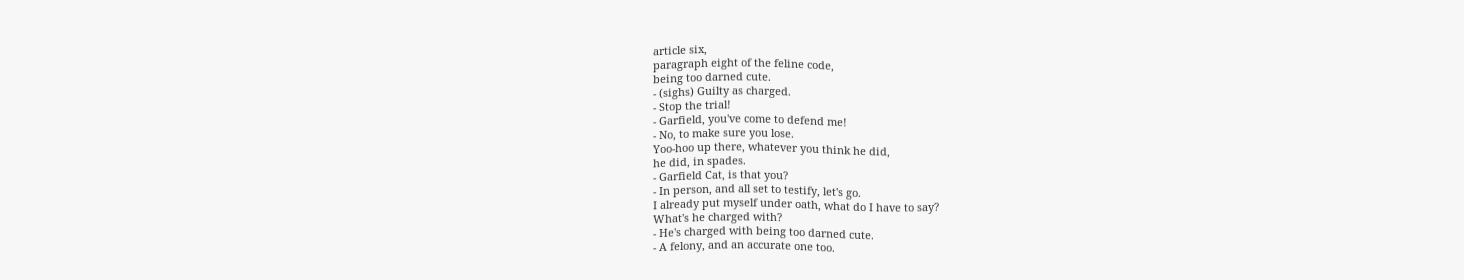article six,
paragraph eight of the feline code,
being too darned cute.
- (sighs) Guilty as charged.
- Stop the trial!
- Garfield, you've come to defend me!
- No, to make sure you lose.
Yoo-hoo up there, whatever you think he did,
he did, in spades.
- Garfield Cat, is that you?
- In person, and all set to testify, let's go.
I already put myself under oath, what do I have to say?
What's he charged with?
- He's charged with being too darned cute.
- A felony, and an accurate one too.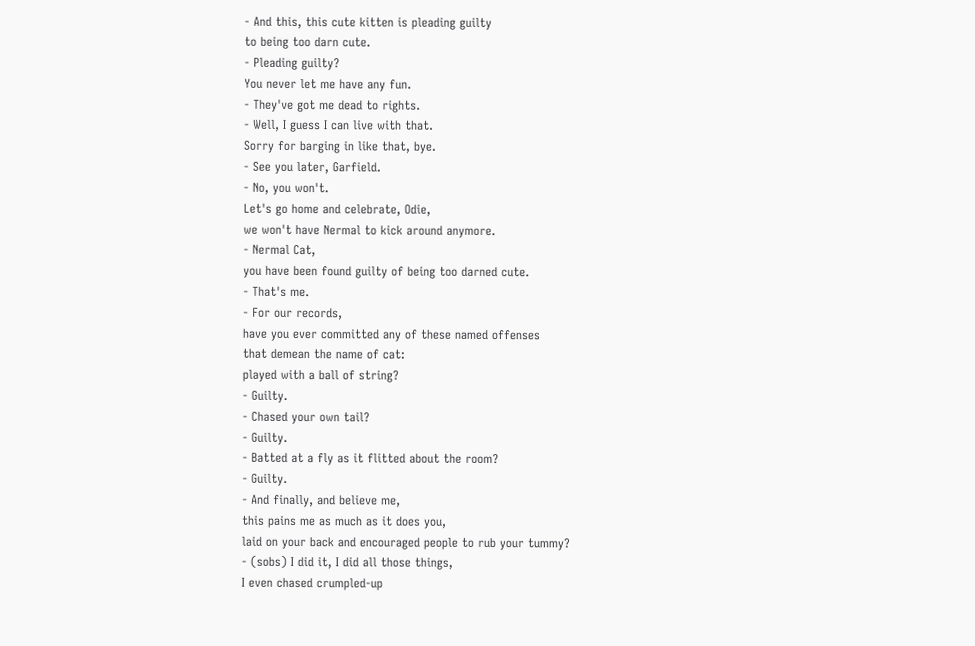- And this, this cute kitten is pleading guilty
to being too darn cute.
- Pleading guilty?
You never let me have any fun.
- They've got me dead to rights.
- Well, I guess I can live with that.
Sorry for barging in like that, bye.
- See you later, Garfield.
- No, you won't.
Let's go home and celebrate, Odie,
we won't have Nermal to kick around anymore.
- Nermal Cat,
you have been found guilty of being too darned cute.
- That's me.
- For our records,
have you ever committed any of these named offenses
that demean the name of cat:
played with a ball of string?
- Guilty.
- Chased your own tail?
- Guilty.
- Batted at a fly as it flitted about the room?
- Guilty.
- And finally, and believe me,
this pains me as much as it does you,
laid on your back and encouraged people to rub your tummy?
- (sobs) I did it, I did all those things,
I even chased crumpled-up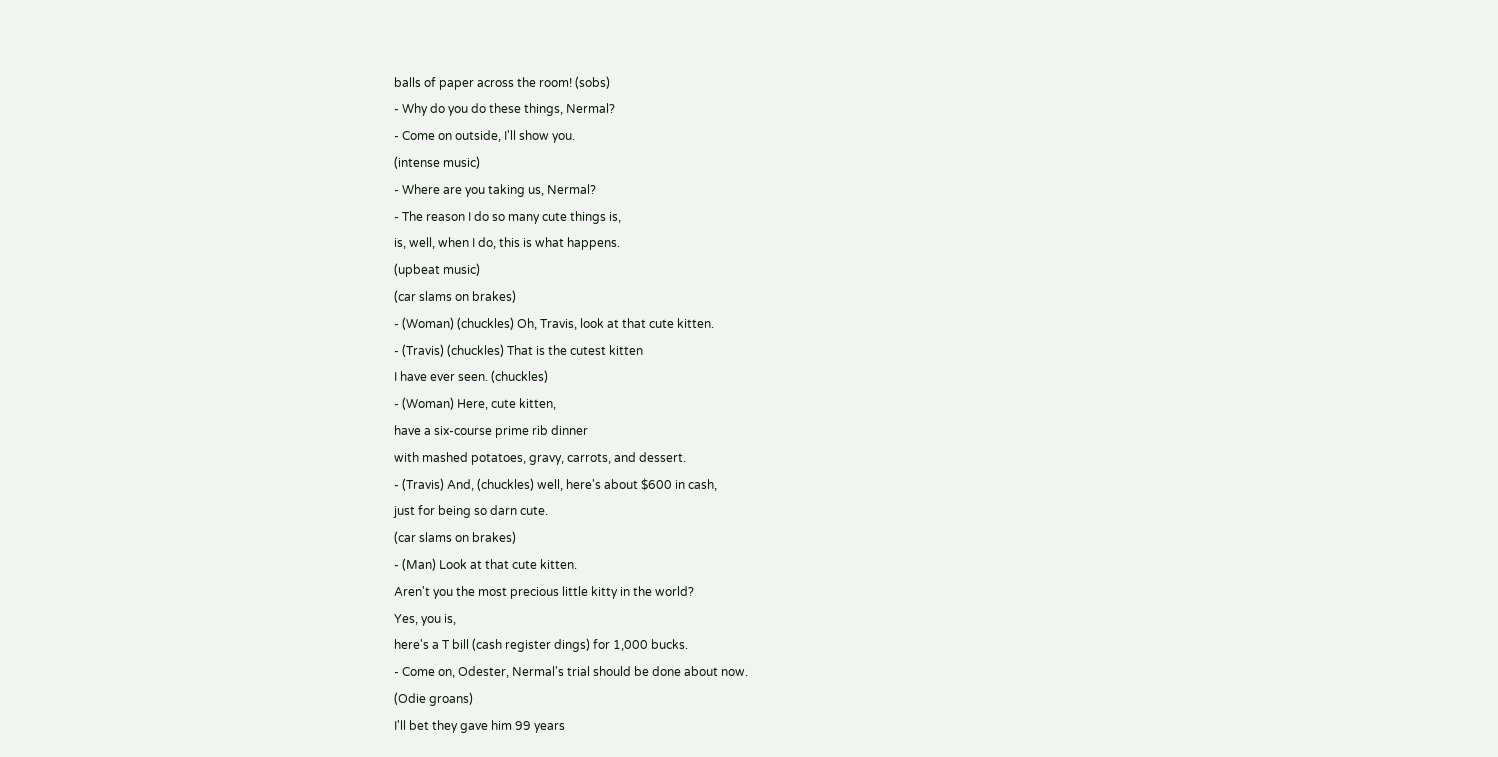balls of paper across the room! (sobs)
- Why do you do these things, Nermal?
- Come on outside, I'll show you.
(intense music)
- Where are you taking us, Nermal?
- The reason I do so many cute things is,
is, well, when I do, this is what happens.
(upbeat music)
(car slams on brakes)
- (Woman) (chuckles) Oh, Travis, look at that cute kitten.
- (Travis) (chuckles) That is the cutest kitten
I have ever seen. (chuckles)
- (Woman) Here, cute kitten,
have a six-course prime rib dinner
with mashed potatoes, gravy, carrots, and dessert.
- (Travis) And, (chuckles) well, here's about $600 in cash,
just for being so darn cute.
(car slams on brakes)
- (Man) Look at that cute kitten.
Aren't you the most precious little kitty in the world?
Yes, you is,
here's a T bill (cash register dings) for 1,000 bucks.
- Come on, Odester, Nermal's trial should be done about now.
(Odie groans)
I'll bet they gave him 99 years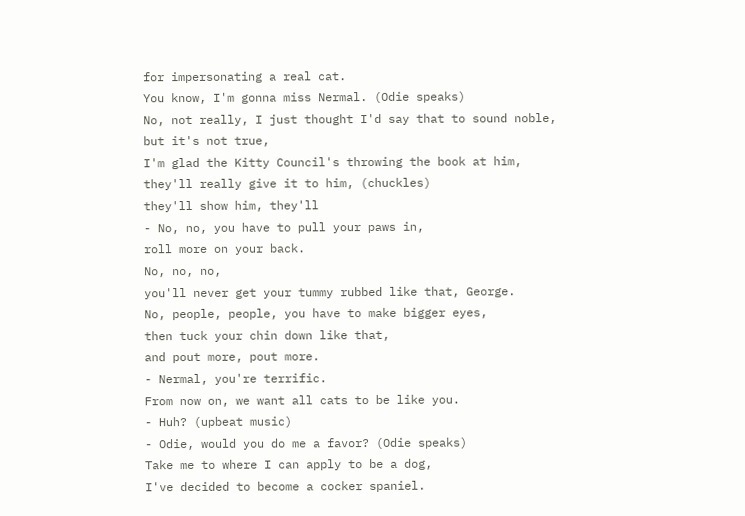for impersonating a real cat.
You know, I'm gonna miss Nermal. (Odie speaks)
No, not really, I just thought I'd say that to sound noble,
but it's not true,
I'm glad the Kitty Council's throwing the book at him,
they'll really give it to him, (chuckles)
they'll show him, they'll
- No, no, you have to pull your paws in,
roll more on your back.
No, no, no,
you'll never get your tummy rubbed like that, George.
No, people, people, you have to make bigger eyes,
then tuck your chin down like that,
and pout more, pout more.
- Nermal, you're terrific.
From now on, we want all cats to be like you.
- Huh? (upbeat music)
- Odie, would you do me a favor? (Odie speaks)
Take me to where I can apply to be a dog,
I've decided to become a cocker spaniel.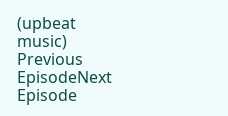(upbeat music)
Previous EpisodeNext Episode